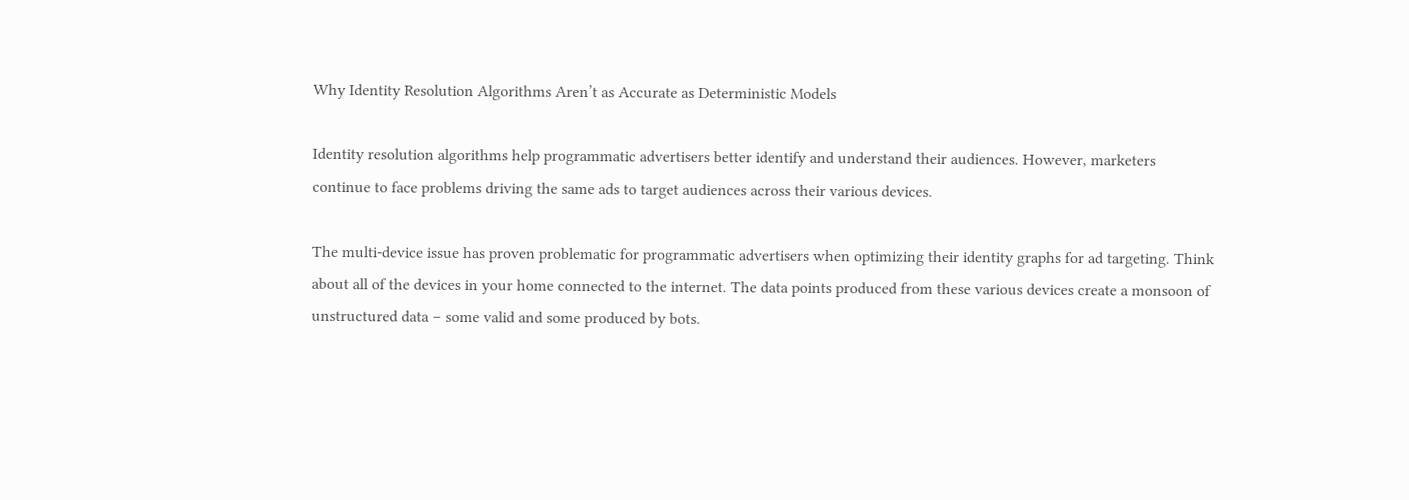Why Identity Resolution Algorithms Aren’t as Accurate as Deterministic Models

Identity resolution algorithms help programmatic advertisers better identify and understand their audiences. However, marketers continue to face problems driving the same ads to target audiences across their various devices.

The multi-device issue has proven problematic for programmatic advertisers when optimizing their identity graphs for ad targeting. Think about all of the devices in your home connected to the internet. The data points produced from these various devices create a monsoon of unstructured data – some valid and some produced by bots.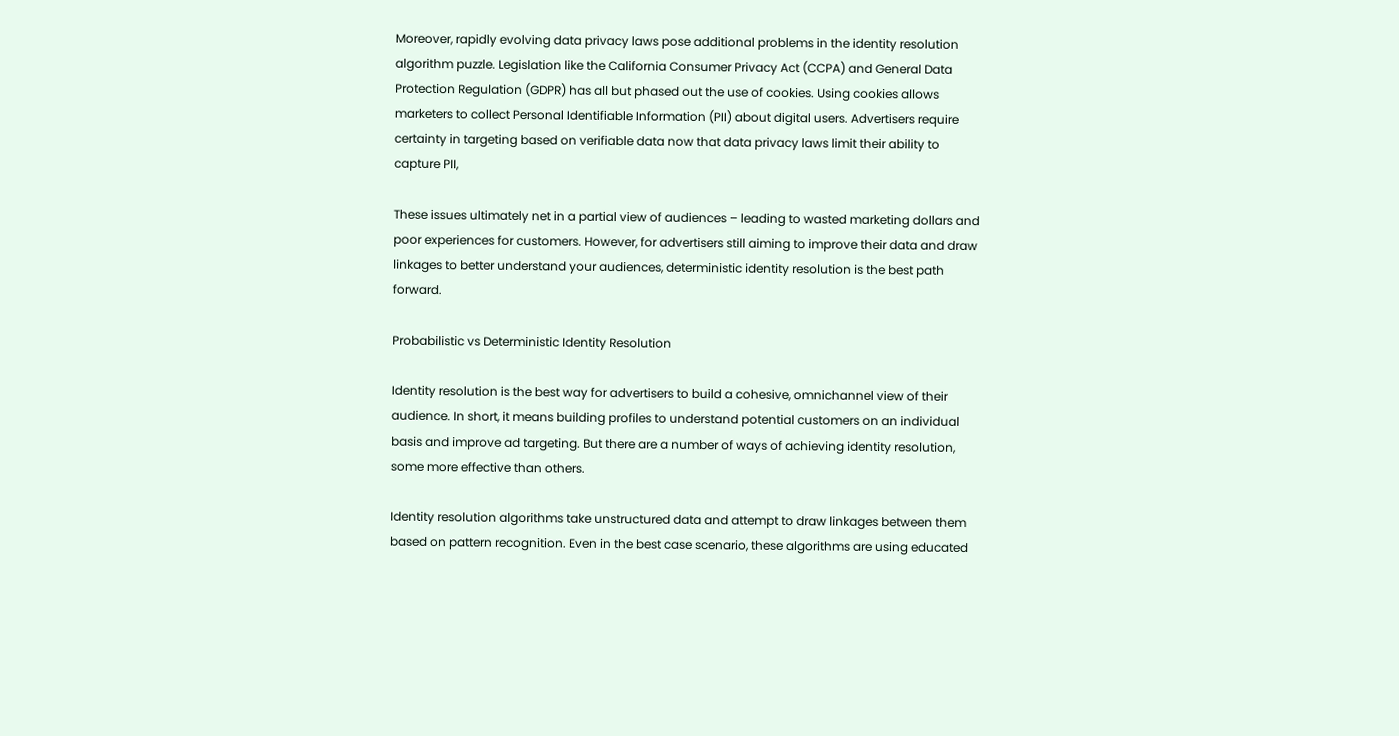Moreover, rapidly evolving data privacy laws pose additional problems in the identity resolution algorithm puzzle. Legislation like the California Consumer Privacy Act (CCPA) and General Data Protection Regulation (GDPR) has all but phased out the use of cookies. Using cookies allows marketers to collect Personal Identifiable Information (PII) about digital users. Advertisers require certainty in targeting based on verifiable data now that data privacy laws limit their ability to capture PII,

These issues ultimately net in a partial view of audiences – leading to wasted marketing dollars and poor experiences for customers. However, for advertisers still aiming to improve their data and draw linkages to better understand your audiences, deterministic identity resolution is the best path forward.

Probabilistic vs Deterministic Identity Resolution

Identity resolution is the best way for advertisers to build a cohesive, omnichannel view of their audience. In short, it means building profiles to understand potential customers on an individual basis and improve ad targeting. But there are a number of ways of achieving identity resolution, some more effective than others.

Identity resolution algorithms take unstructured data and attempt to draw linkages between them based on pattern recognition. Even in the best case scenario, these algorithms are using educated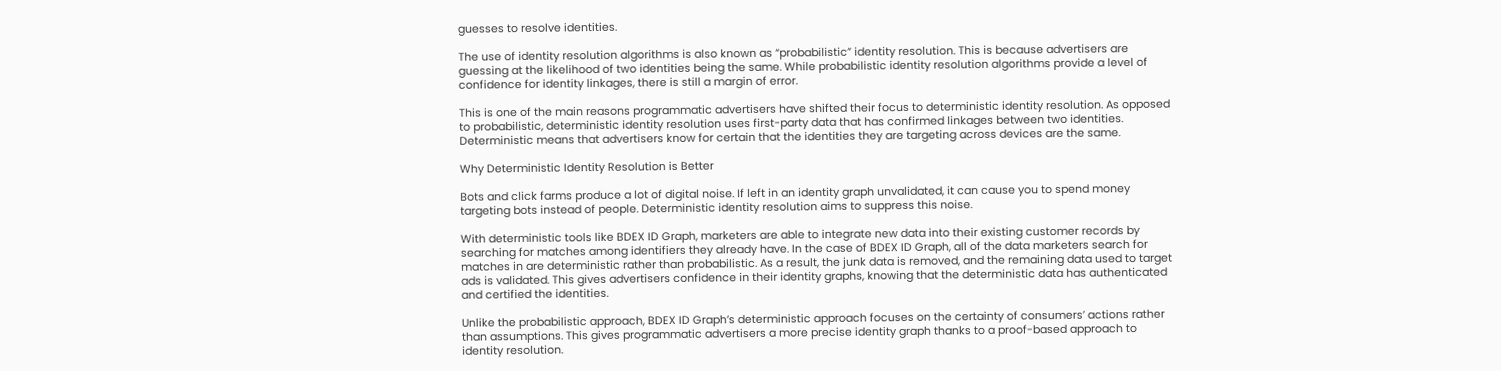guesses to resolve identities.

The use of identity resolution algorithms is also known as “probabilistic” identity resolution. This is because advertisers are guessing at the likelihood of two identities being the same. While probabilistic identity resolution algorithms provide a level of confidence for identity linkages, there is still a margin of error.

This is one of the main reasons programmatic advertisers have shifted their focus to deterministic identity resolution. As opposed to probabilistic, deterministic identity resolution uses first-party data that has confirmed linkages between two identities. Deterministic means that advertisers know for certain that the identities they are targeting across devices are the same.

Why Deterministic Identity Resolution is Better

Bots and click farms produce a lot of digital noise. If left in an identity graph unvalidated, it can cause you to spend money targeting bots instead of people. Deterministic identity resolution aims to suppress this noise.

With deterministic tools like BDEX ID Graph, marketers are able to integrate new data into their existing customer records by searching for matches among identifiers they already have. In the case of BDEX ID Graph, all of the data marketers search for matches in are deterministic rather than probabilistic. As a result, the junk data is removed, and the remaining data used to target ads is validated. This gives advertisers confidence in their identity graphs, knowing that the deterministic data has authenticated and certified the identities.

Unlike the probabilistic approach, BDEX ID Graph’s deterministic approach focuses on the certainty of consumers’ actions rather than assumptions. This gives programmatic advertisers a more precise identity graph thanks to a proof-based approach to identity resolution.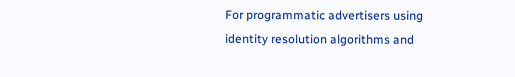For programmatic advertisers using identity resolution algorithms and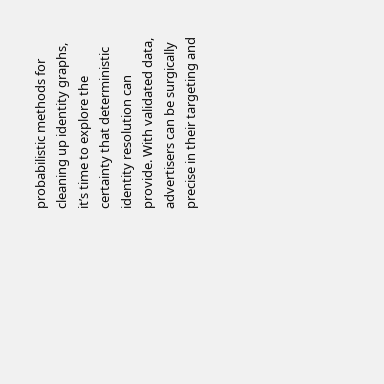probabilistic methods for cleaning up identity graphs, it’s time to explore the certainty that deterministic identity resolution can provide. With validated data, advertisers can be surgically precise in their targeting and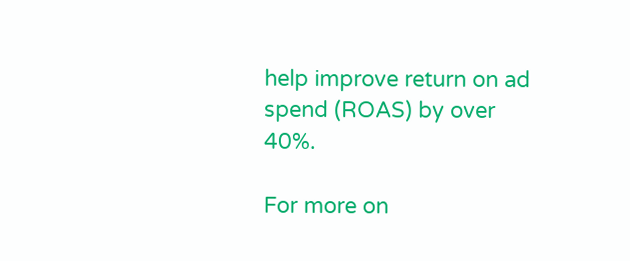help improve return on ad spend (ROAS) by over 40%.

For more on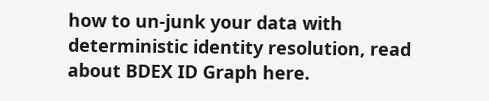how to un-junk your data with deterministic identity resolution, read about BDEX ID Graph here.